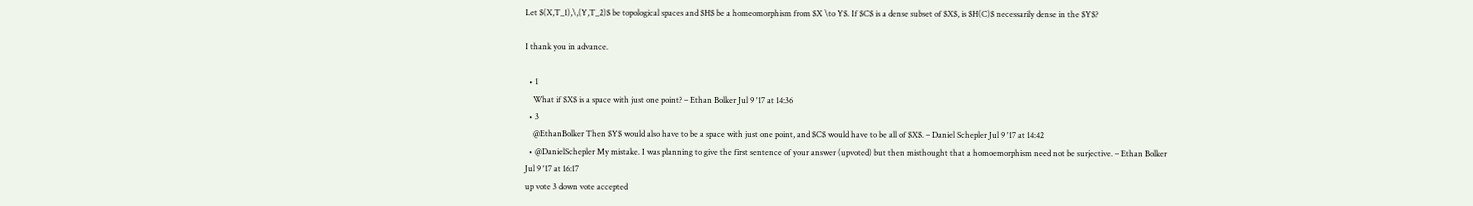Let $(X,T_1),\,(Y,T_2)$ be topological spaces and $H$ be a homeomorphism from $X \to Y$. If $C$ is a dense subset of $X$, is $H(C)$ necessarily dense in the $Y$?

I thank you in advance.

  • 1
    What if $X$ is a space with just one point? – Ethan Bolker Jul 9 '17 at 14:36
  • 3
    @EthanBolker Then $Y$ would also have to be a space with just one point, and $C$ would have to be all of $X$. – Daniel Schepler Jul 9 '17 at 14:42
  • @DanielSchepler My mistake. I was planning to give the first sentence of your answer (upvoted) but then misthought that a homoemorphism need not be surjective. – Ethan Bolker Jul 9 '17 at 16:17
up vote 3 down vote accepted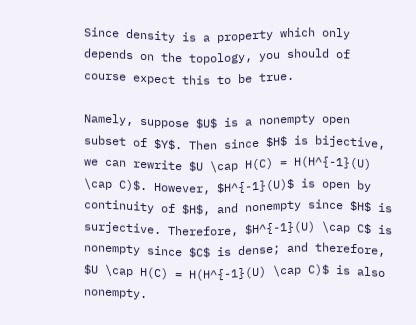Since density is a property which only depends on the topology, you should of course expect this to be true.

Namely, suppose $U$ is a nonempty open subset of $Y$. Then since $H$ is bijective, we can rewrite $U \cap H(C) = H(H^{-1}(U) \cap C)$. However, $H^{-1}(U)$ is open by continuity of $H$, and nonempty since $H$ is surjective. Therefore, $H^{-1}(U) \cap C$ is nonempty since $C$ is dense; and therefore, $U \cap H(C) = H(H^{-1}(U) \cap C)$ is also nonempty.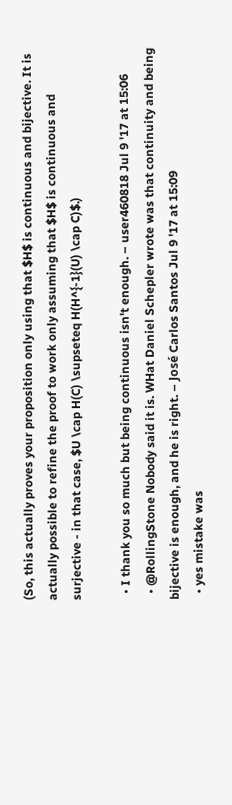(So, this actually proves your proposition only using that $H$ is continuous and bijective. It is actually possible to refine the proof to work only assuming that $H$ is continuous and surjective - in that case, $U \cap H(C) \supseteq H(H^{-1}(U) \cap C)$.)

  • I thank you so much but being continuous isn't enough. – user460818 Jul 9 '17 at 15:06
  • @RollingStone Nobody said it is. WHat Daniel Schepler wrote was that continuity and being bijective is enough, and he is right. – José Carlos Santos Jul 9 '17 at 15:09
  • yes mistake was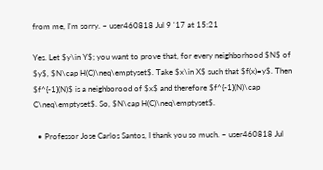from me, I'm sorry. – user460818 Jul 9 '17 at 15:21

Yes. Let $y\in Y$; you want to prove that, for every neighborhood $N$ of $y$, $N\cap H(C)\neq\emptyset$. Take $x\in X$ such that $f(x)=y$. Then $f^{-1}(N)$ is a neighborood of $x$ and therefore $f^{-1}(N)\cap C\neq\emptyset$. So, $N\cap H(C)\neq\emptyset$.

  • Professor Jose Carlos Santos, I thank you so much. – user460818 Jul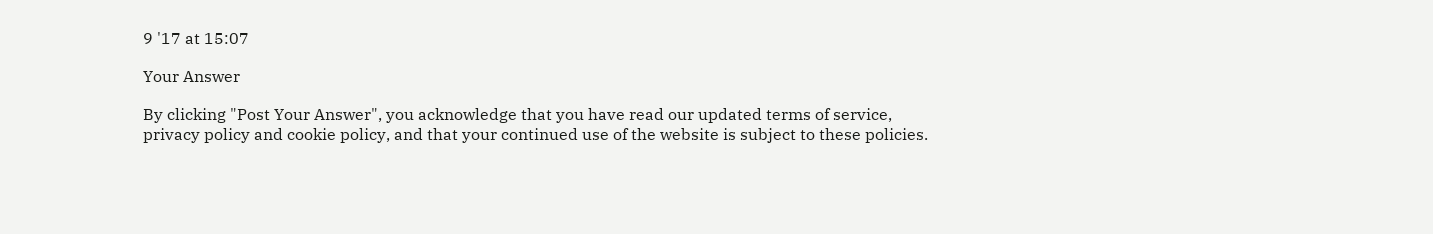9 '17 at 15:07

Your Answer

By clicking "Post Your Answer", you acknowledge that you have read our updated terms of service, privacy policy and cookie policy, and that your continued use of the website is subject to these policies.